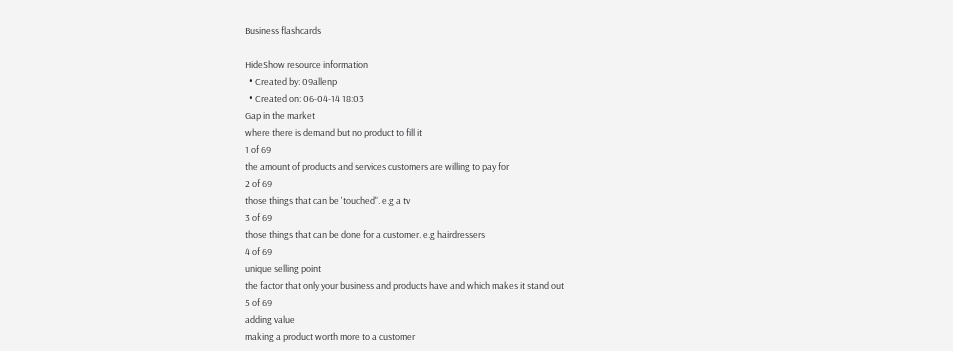Business flashcards

HideShow resource information
  • Created by: 09allenp
  • Created on: 06-04-14 18:03
Gap in the market
where there is demand but no product to fill it
1 of 69
the amount of products and services customers are willing to pay for
2 of 69
those things that can be 'touched". e.g a tv
3 of 69
those things that can be done for a customer. e.g hairdressers
4 of 69
unique selling point
the factor that only your business and products have and which makes it stand out
5 of 69
adding value
making a product worth more to a customer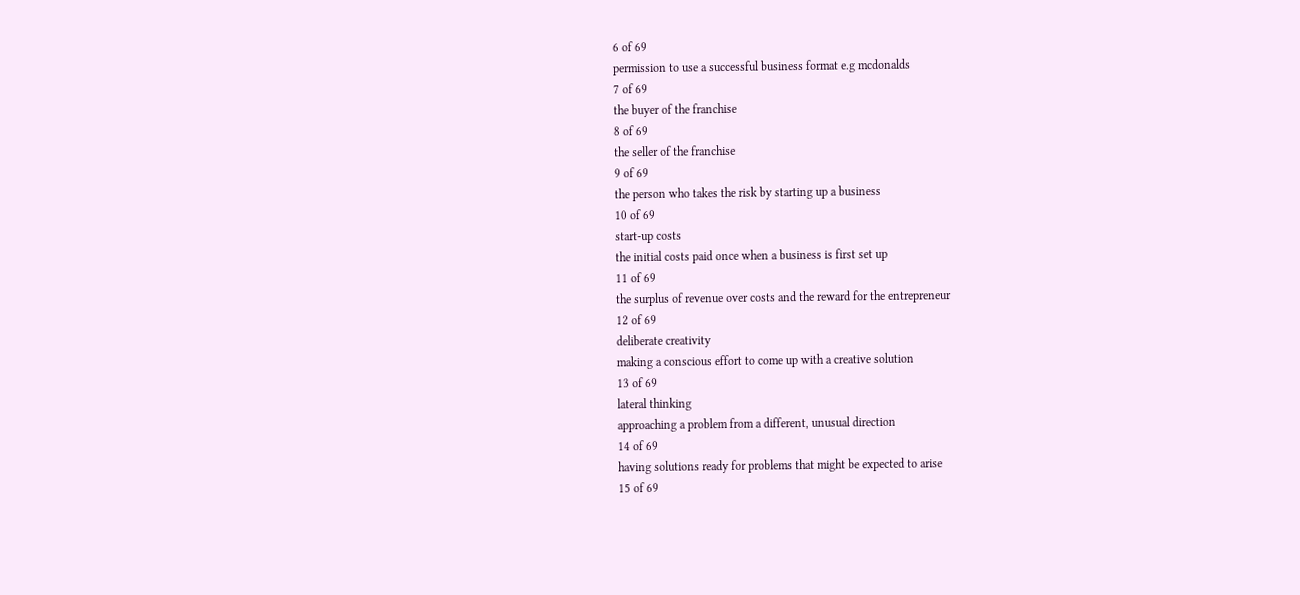6 of 69
permission to use a successful business format e.g mcdonalds
7 of 69
the buyer of the franchise
8 of 69
the seller of the franchise
9 of 69
the person who takes the risk by starting up a business
10 of 69
start-up costs
the initial costs paid once when a business is first set up
11 of 69
the surplus of revenue over costs and the reward for the entrepreneur
12 of 69
deliberate creativity
making a conscious effort to come up with a creative solution
13 of 69
lateral thinking
approaching a problem from a different, unusual direction
14 of 69
having solutions ready for problems that might be expected to arise
15 of 69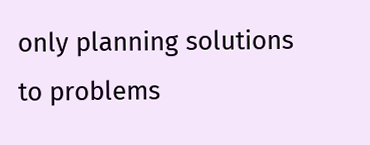only planning solutions to problems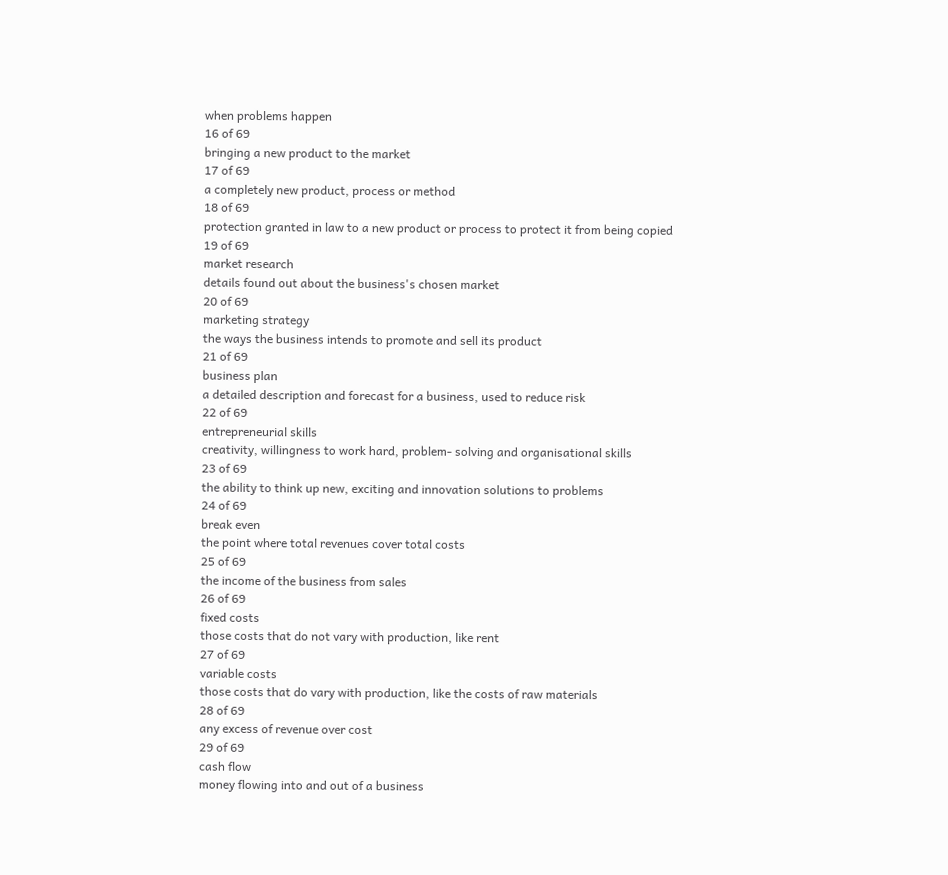when problems happen
16 of 69
bringing a new product to the market
17 of 69
a completely new product, process or method
18 of 69
protection granted in law to a new product or process to protect it from being copied
19 of 69
market research
details found out about the business's chosen market
20 of 69
marketing strategy
the ways the business intends to promote and sell its product
21 of 69
business plan
a detailed description and forecast for a business, used to reduce risk
22 of 69
entrepreneurial skills
creativity, willingness to work hard, problem- solving and organisational skills
23 of 69
the ability to think up new, exciting and innovation solutions to problems
24 of 69
break even
the point where total revenues cover total costs
25 of 69
the income of the business from sales
26 of 69
fixed costs
those costs that do not vary with production, like rent
27 of 69
variable costs
those costs that do vary with production, like the costs of raw materials
28 of 69
any excess of revenue over cost
29 of 69
cash flow
money flowing into and out of a business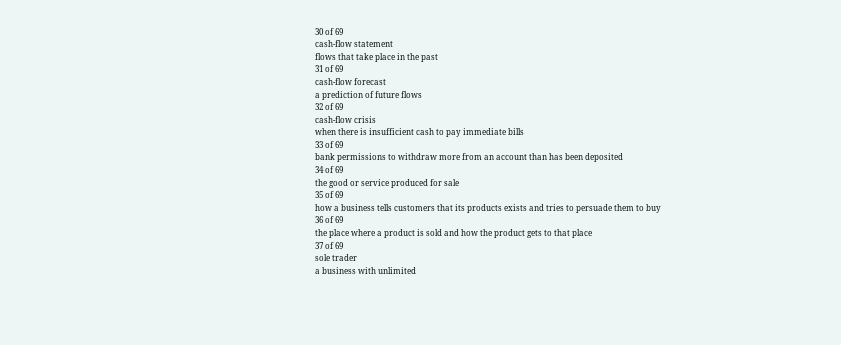30 of 69
cash-flow statement
flows that take place in the past
31 of 69
cash-flow forecast
a prediction of future flows
32 of 69
cash-flow crisis
when there is insufficient cash to pay immediate bills
33 of 69
bank permissions to withdraw more from an account than has been deposited
34 of 69
the good or service produced for sale
35 of 69
how a business tells customers that its products exists and tries to persuade them to buy
36 of 69
the place where a product is sold and how the product gets to that place
37 of 69
sole trader
a business with unlimited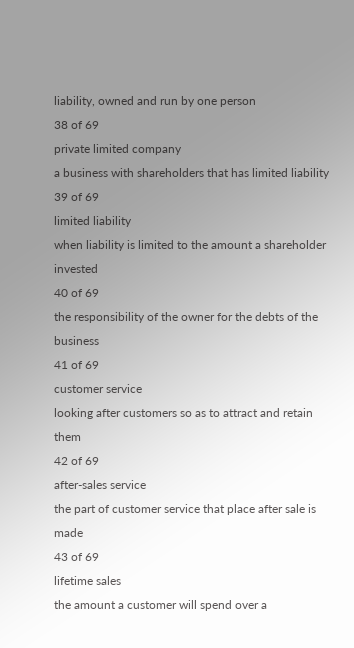liability, owned and run by one person
38 of 69
private limited company
a business with shareholders that has limited liability
39 of 69
limited liability
when liability is limited to the amount a shareholder invested
40 of 69
the responsibility of the owner for the debts of the business
41 of 69
customer service
looking after customers so as to attract and retain them
42 of 69
after-sales service
the part of customer service that place after sale is made
43 of 69
lifetime sales
the amount a customer will spend over a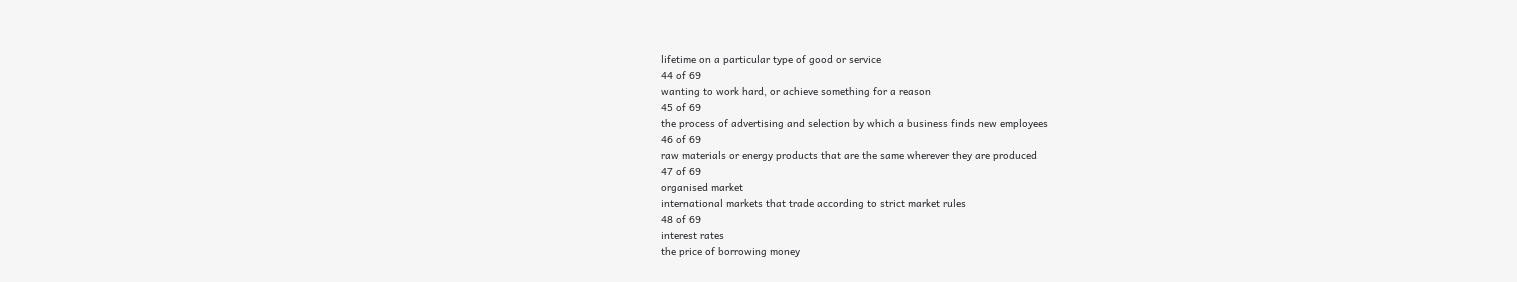lifetime on a particular type of good or service
44 of 69
wanting to work hard, or achieve something for a reason
45 of 69
the process of advertising and selection by which a business finds new employees
46 of 69
raw materials or energy products that are the same wherever they are produced
47 of 69
organised market
international markets that trade according to strict market rules
48 of 69
interest rates
the price of borrowing money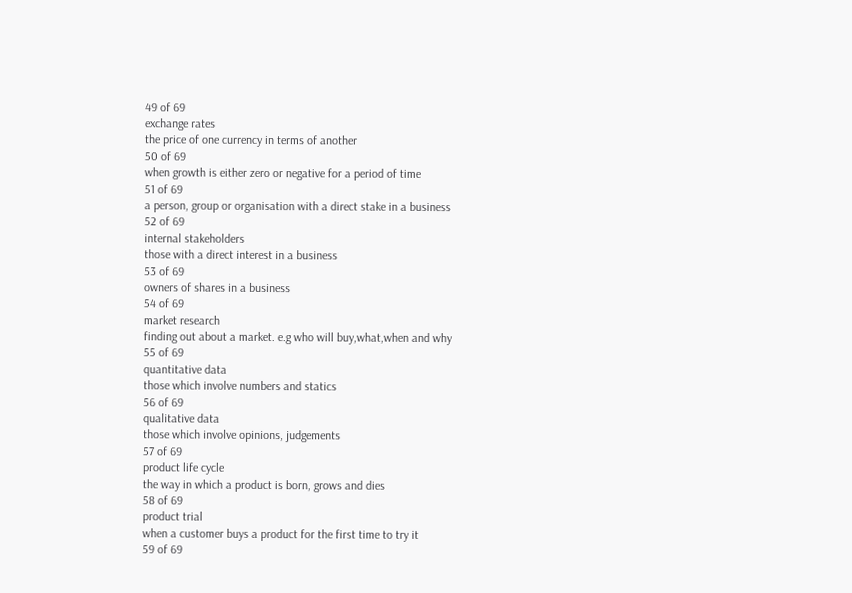49 of 69
exchange rates
the price of one currency in terms of another
50 of 69
when growth is either zero or negative for a period of time
51 of 69
a person, group or organisation with a direct stake in a business
52 of 69
internal stakeholders
those with a direct interest in a business
53 of 69
owners of shares in a business
54 of 69
market research
finding out about a market. e.g who will buy,what,when and why
55 of 69
quantitative data
those which involve numbers and statics
56 of 69
qualitative data
those which involve opinions, judgements
57 of 69
product life cycle
the way in which a product is born, grows and dies
58 of 69
product trial
when a customer buys a product for the first time to try it
59 of 69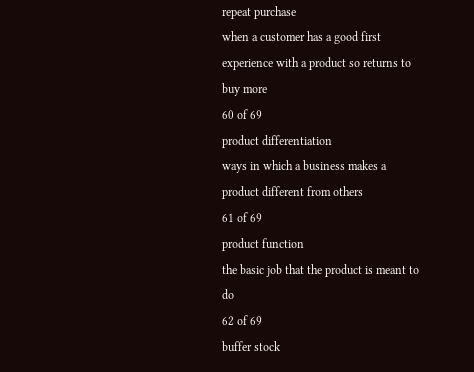repeat purchase
when a customer has a good first experience with a product so returns to buy more
60 of 69
product differentiation
ways in which a business makes a product different from others
61 of 69
product function
the basic job that the product is meant to do
62 of 69
buffer stock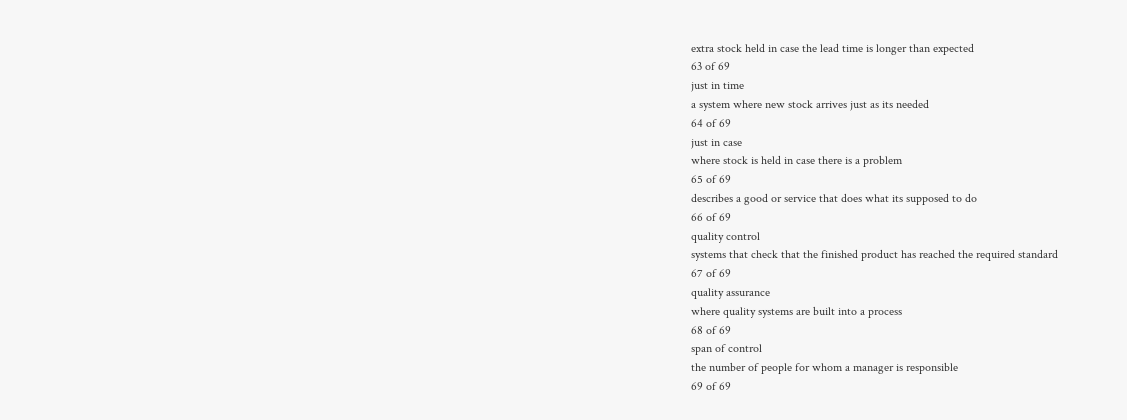extra stock held in case the lead time is longer than expected
63 of 69
just in time
a system where new stock arrives just as its needed
64 of 69
just in case
where stock is held in case there is a problem
65 of 69
describes a good or service that does what its supposed to do
66 of 69
quality control
systems that check that the finished product has reached the required standard
67 of 69
quality assurance
where quality systems are built into a process
68 of 69
span of control
the number of people for whom a manager is responsible
69 of 69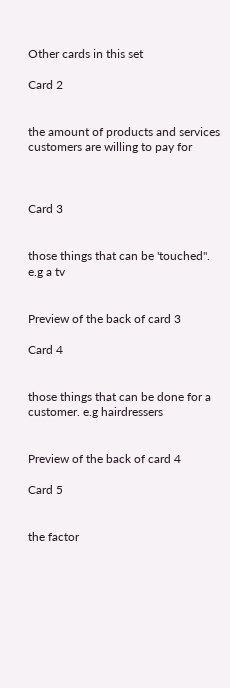Other cards in this set

Card 2


the amount of products and services customers are willing to pay for



Card 3


those things that can be 'touched". e.g a tv


Preview of the back of card 3

Card 4


those things that can be done for a customer. e.g hairdressers


Preview of the back of card 4

Card 5


the factor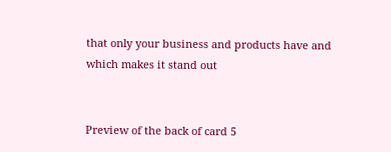that only your business and products have and which makes it stand out


Preview of the back of card 5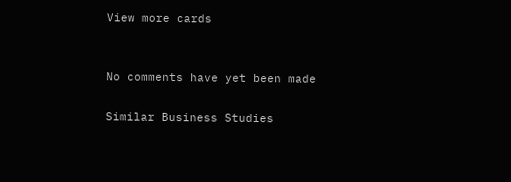View more cards


No comments have yet been made

Similar Business Studies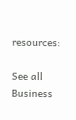resources:

See all Business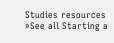Studies resources »See all Starting a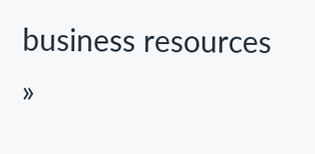business resources »